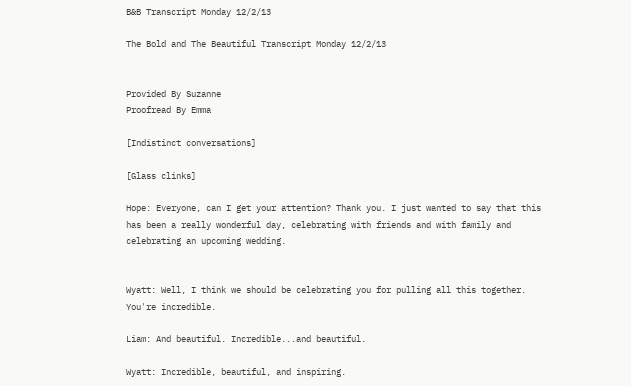B&B Transcript Monday 12/2/13

The Bold and The Beautiful Transcript Monday 12/2/13


Provided By Suzanne
Proofread By Emma

[Indistinct conversations]

[Glass clinks]

Hope: Everyone, can I get your attention? Thank you. I just wanted to say that this has been a really wonderful day, celebrating with friends and with family and celebrating an upcoming wedding.


Wyatt: Well, I think we should be celebrating you for pulling all this together. You're incredible.

Liam: And beautiful. Incredible...and beautiful.

Wyatt: Incredible, beautiful, and inspiring.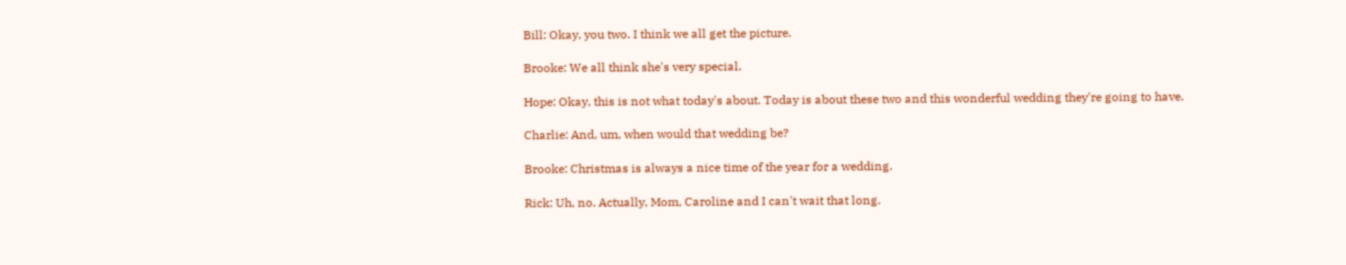Bill: Okay, you two. I think we all get the picture.

Brooke: We all think she's very special.

Hope: Okay, this is not what today's about. Today is about these two and this wonderful wedding they're going to have.

Charlie: And, um, when would that wedding be?

Brooke: Christmas is always a nice time of the year for a wedding.

Rick: Uh, no. Actually, Mom, Caroline and I can't wait that long.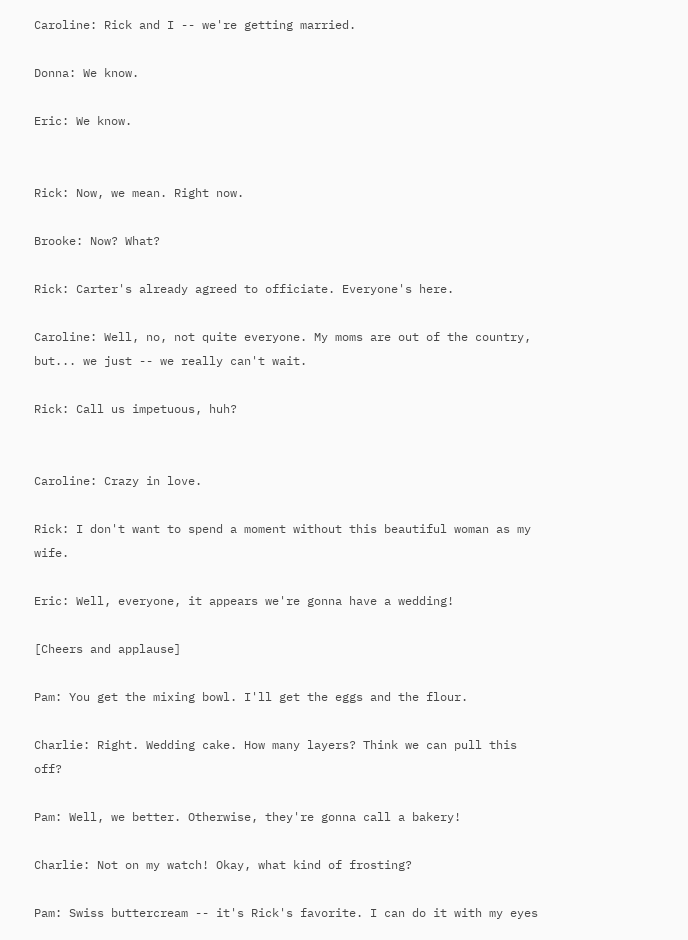Caroline: Rick and I -- we're getting married.

Donna: We know.

Eric: We know.


Rick: Now, we mean. Right now.

Brooke: Now? What?

Rick: Carter's already agreed to officiate. Everyone's here.

Caroline: Well, no, not quite everyone. My moms are out of the country, but... we just -- we really can't wait.

Rick: Call us impetuous, huh?


Caroline: Crazy in love.

Rick: I don't want to spend a moment without this beautiful woman as my wife.

Eric: Well, everyone, it appears we're gonna have a wedding!

[Cheers and applause]

Pam: You get the mixing bowl. I'll get the eggs and the flour.

Charlie: Right. Wedding cake. How many layers? Think we can pull this off?

Pam: Well, we better. Otherwise, they're gonna call a bakery!

Charlie: Not on my watch! Okay, what kind of frosting?

Pam: Swiss buttercream -- it's Rick's favorite. I can do it with my eyes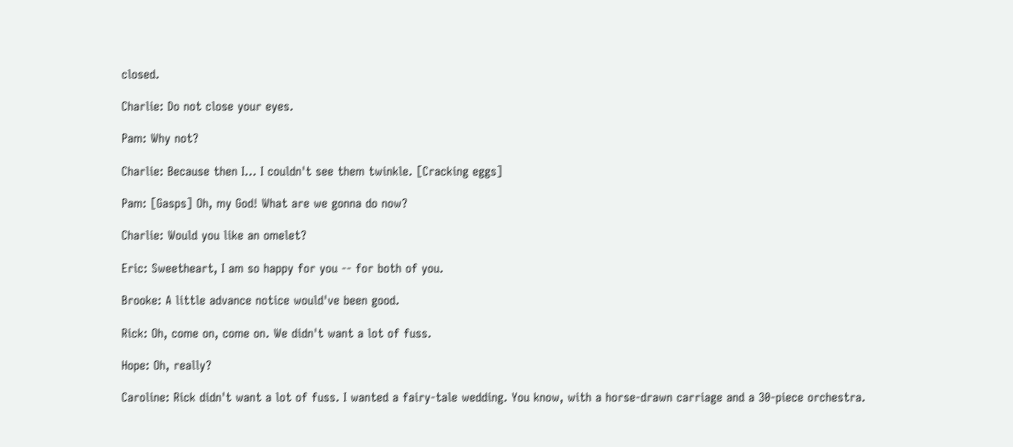closed.

Charlie: Do not close your eyes.

Pam: Why not?

Charlie: Because then I... I couldn't see them twinkle. [Cracking eggs]

Pam: [Gasps] Oh, my God! What are we gonna do now?

Charlie: Would you like an omelet?

Eric: Sweetheart, I am so happy for you -- for both of you.

Brooke: A little advance notice would've been good.

Rick: Oh, come on, come on. We didn't want a lot of fuss.

Hope: Oh, really?

Caroline: Rick didn't want a lot of fuss. I wanted a fairy-tale wedding. You know, with a horse-drawn carriage and a 30-piece orchestra.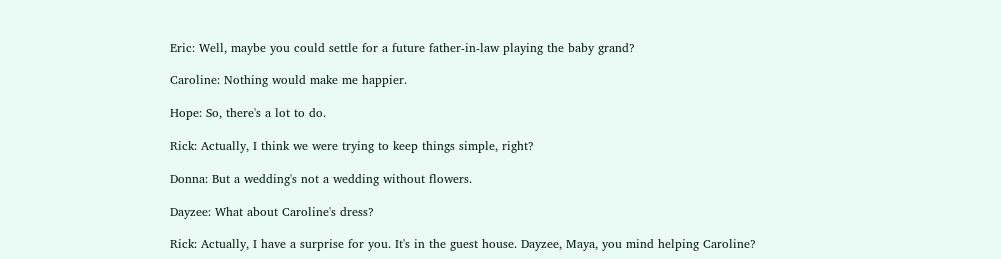Eric: Well, maybe you could settle for a future father-in-law playing the baby grand?

Caroline: Nothing would make me happier.

Hope: So, there's a lot to do.

Rick: Actually, I think we were trying to keep things simple, right?

Donna: But a wedding's not a wedding without flowers.

Dayzee: What about Caroline's dress?

Rick: Actually, I have a surprise for you. It's in the guest house. Dayzee, Maya, you mind helping Caroline?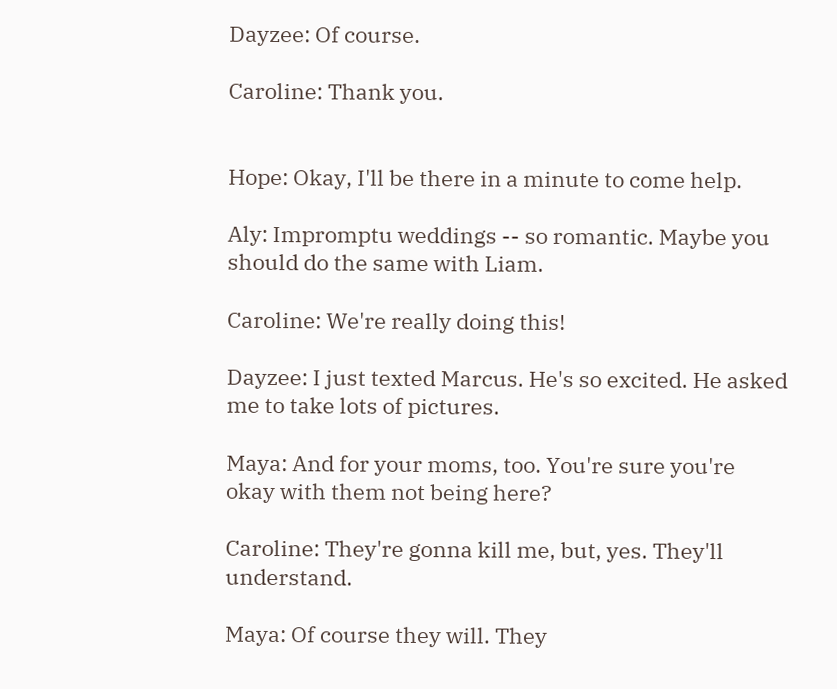Dayzee: Of course.

Caroline: Thank you.


Hope: Okay, I'll be there in a minute to come help.

Aly: Impromptu weddings -- so romantic. Maybe you should do the same with Liam.

Caroline: We're really doing this!

Dayzee: I just texted Marcus. He's so excited. He asked me to take lots of pictures.

Maya: And for your moms, too. You're sure you're okay with them not being here?

Caroline: They're gonna kill me, but, yes. They'll understand.

Maya: Of course they will. They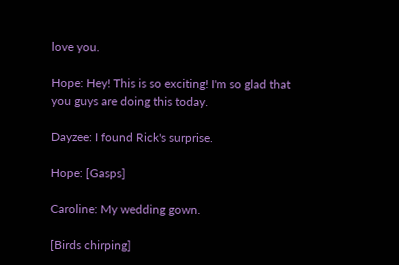love you.

Hope: Hey! This is so exciting! I'm so glad that you guys are doing this today.

Dayzee: I found Rick's surprise.

Hope: [Gasps]

Caroline: My wedding gown.

[Birds chirping]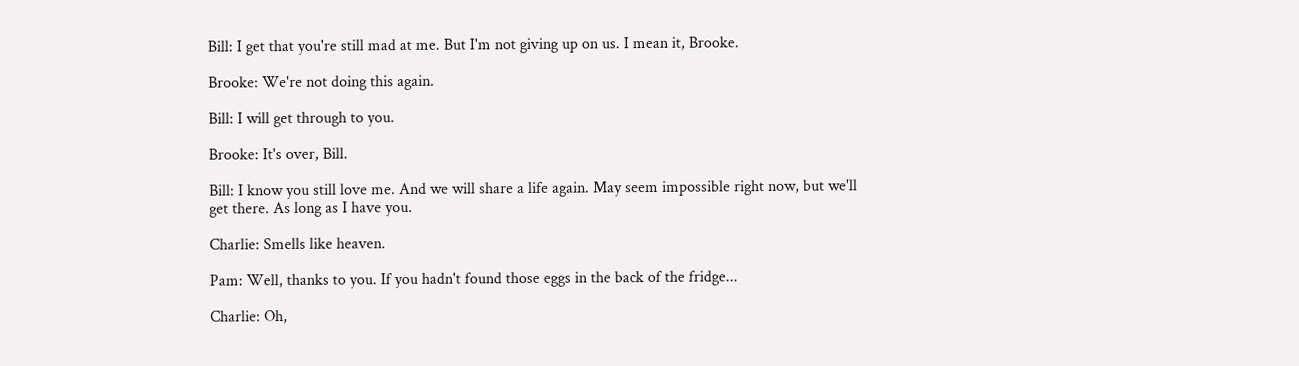Bill: I get that you're still mad at me. But I'm not giving up on us. I mean it, Brooke.

Brooke: We're not doing this again.

Bill: I will get through to you.

Brooke: It's over, Bill.

Bill: I know you still love me. And we will share a life again. May seem impossible right now, but we'll get there. As long as I have you.

Charlie: Smells like heaven.

Pam: Well, thanks to you. If you hadn't found those eggs in the back of the fridge...

Charlie: Oh,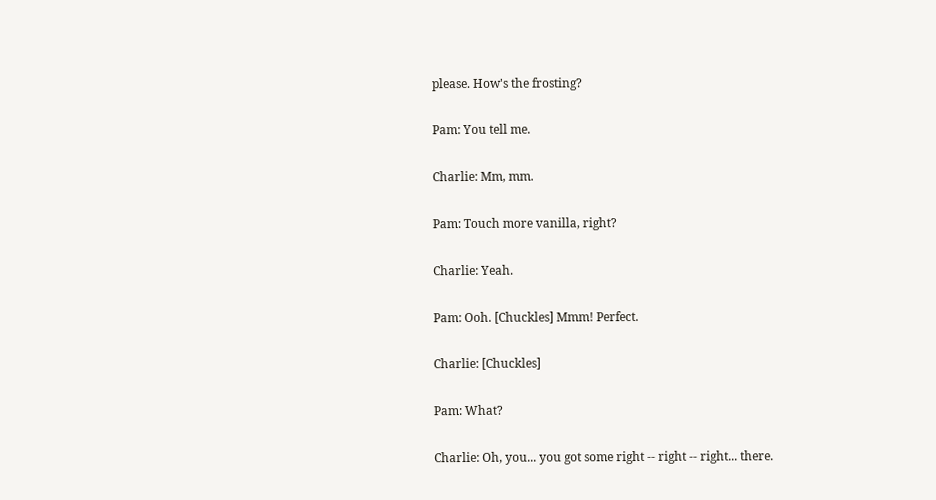please. How's the frosting?

Pam: You tell me.

Charlie: Mm, mm.

Pam: Touch more vanilla, right?

Charlie: Yeah.

Pam: Ooh. [Chuckles] Mmm! Perfect.

Charlie: [Chuckles]

Pam: What?

Charlie: Oh, you... you got some right -- right -- right... there.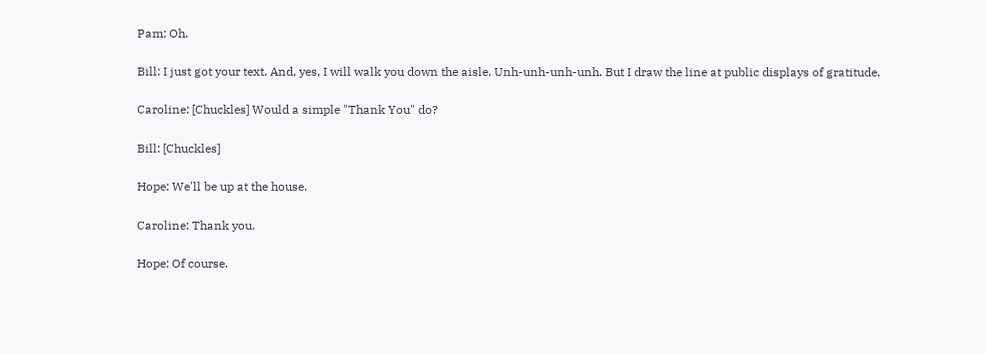Pam: Oh.

Bill: I just got your text. And, yes, I will walk you down the aisle. Unh-unh-unh-unh. But I draw the line at public displays of gratitude.

Caroline: [Chuckles] Would a simple "Thank You" do?

Bill: [Chuckles]

Hope: We'll be up at the house.

Caroline: Thank you.

Hope: Of course.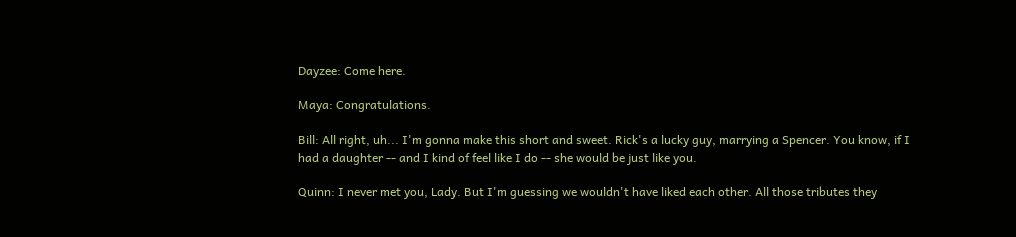Dayzee: Come here.

Maya: Congratulations.

Bill: All right, uh... I'm gonna make this short and sweet. Rick's a lucky guy, marrying a Spencer. You know, if I had a daughter -- and I kind of feel like I do -- she would be just like you.

Quinn: I never met you, Lady. But I'm guessing we wouldn't have liked each other. All those tributes they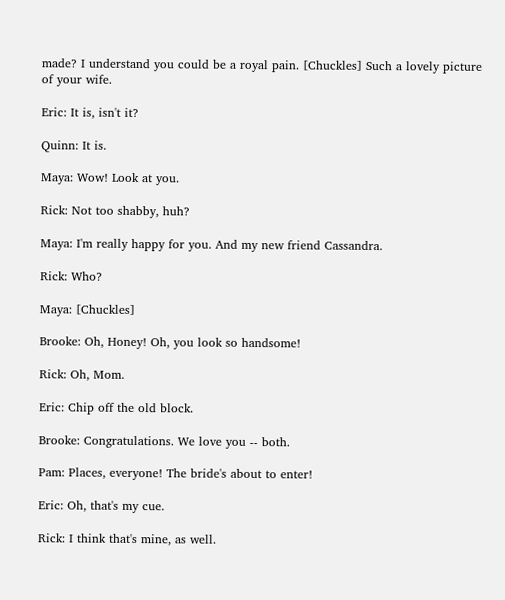made? I understand you could be a royal pain. [Chuckles] Such a lovely picture of your wife.

Eric: It is, isn't it?

Quinn: It is.

Maya: Wow! Look at you.

Rick: Not too shabby, huh?

Maya: I'm really happy for you. And my new friend Cassandra.

Rick: Who?

Maya: [Chuckles]

Brooke: Oh, Honey! Oh, you look so handsome!

Rick: Oh, Mom.

Eric: Chip off the old block.

Brooke: Congratulations. We love you -- both.

Pam: Places, everyone! The bride's about to enter!

Eric: Oh, that's my cue.

Rick: I think that's mine, as well.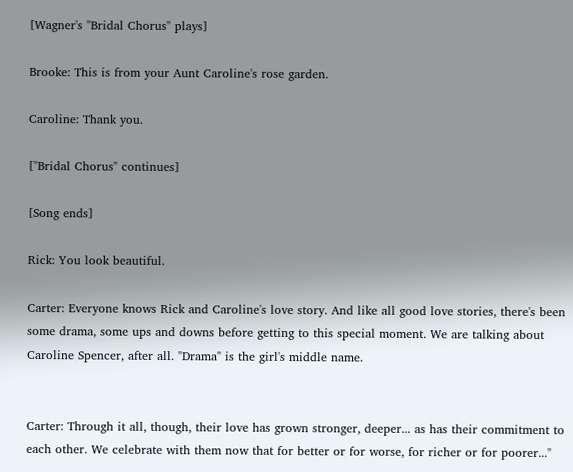[Wagner's "Bridal Chorus" plays]

Brooke: This is from your Aunt Caroline's rose garden.

Caroline: Thank you.

["Bridal Chorus" continues]

[Song ends]

Rick: You look beautiful.

Carter: Everyone knows Rick and Caroline's love story. And like all good love stories, there's been some drama, some ups and downs before getting to this special moment. We are talking about Caroline Spencer, after all. "Drama" is the girl's middle name.


Carter: Through it all, though, their love has grown stronger, deeper... as has their commitment to each other. We celebrate with them now that for better or for worse, for richer or for poorer..."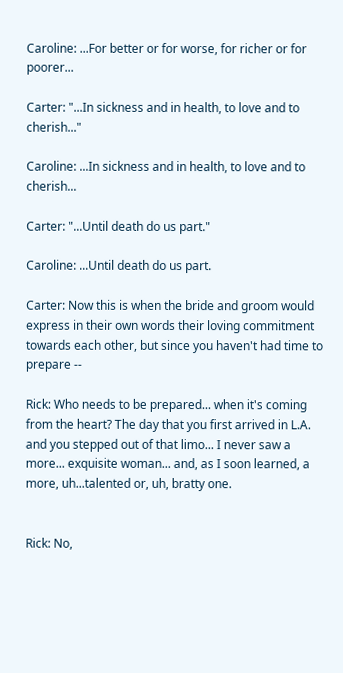Caroline: ...For better or for worse, for richer or for poorer...

Carter: "...In sickness and in health, to love and to cherish..."

Caroline: ...In sickness and in health, to love and to cherish...

Carter: "...Until death do us part."

Caroline: ...Until death do us part.

Carter: Now this is when the bride and groom would express in their own words their loving commitment towards each other, but since you haven't had time to prepare --

Rick: Who needs to be prepared... when it's coming from the heart? The day that you first arrived in L.A. and you stepped out of that limo... I never saw a more... exquisite woman... and, as I soon learned, a more, uh...talented or, uh, bratty one.


Rick: No,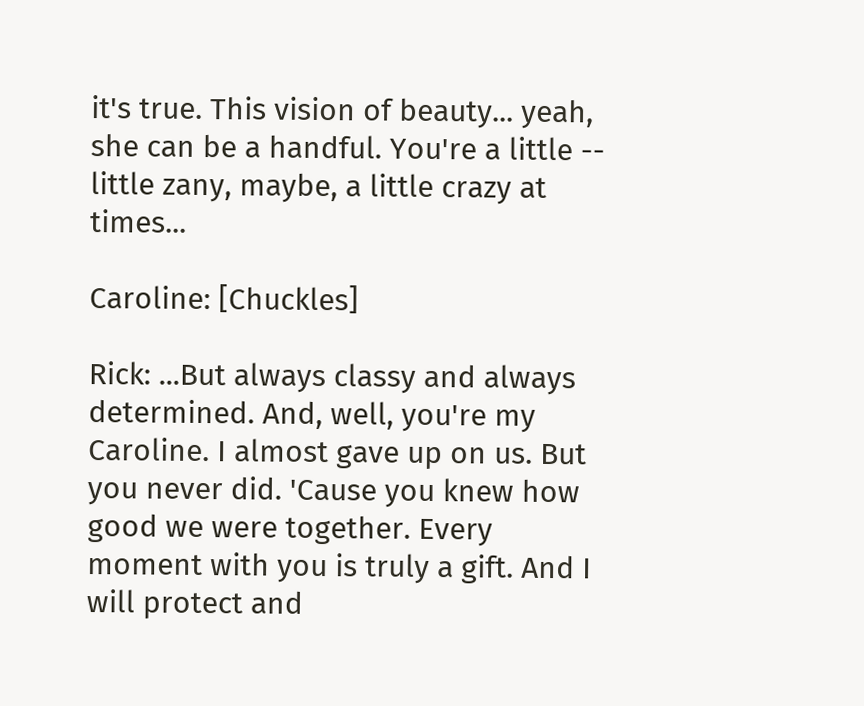it's true. This vision of beauty... yeah, she can be a handful. You're a little -- little zany, maybe, a little crazy at times...

Caroline: [Chuckles]

Rick: ...But always classy and always determined. And, well, you're my Caroline. I almost gave up on us. But you never did. 'Cause you knew how good we were together. Every moment with you is truly a gift. And I will protect and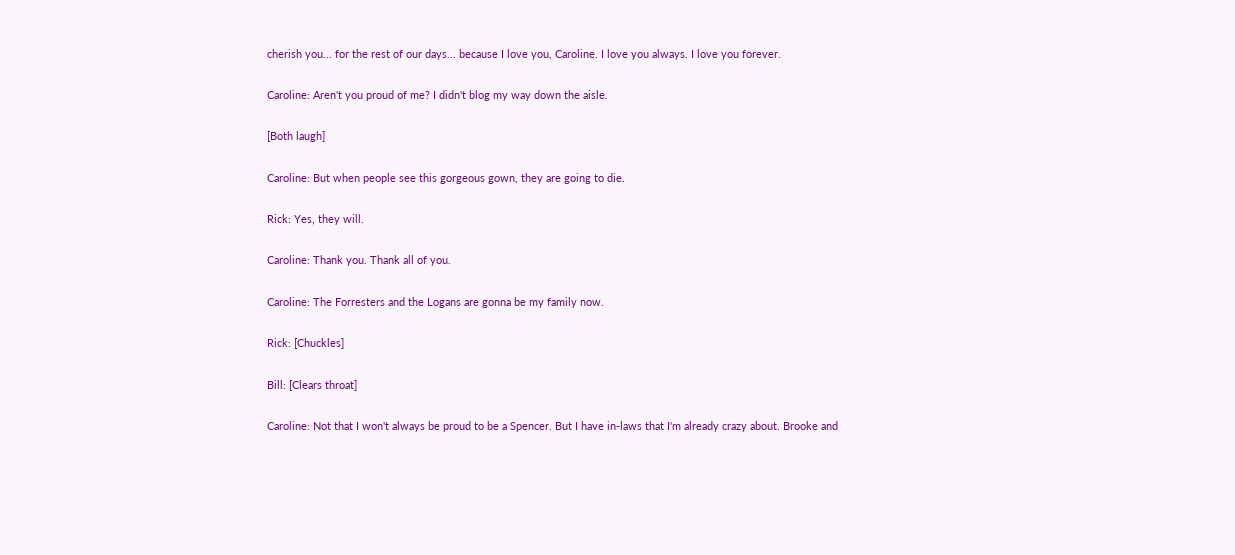cherish you... for the rest of our days... because I love you, Caroline. I love you always. I love you forever.

Caroline: Aren't you proud of me? I didn't blog my way down the aisle.

[Both laugh]

Caroline: But when people see this gorgeous gown, they are going to die.

Rick: Yes, they will.

Caroline: Thank you. Thank all of you.

Caroline: The Forresters and the Logans are gonna be my family now.

Rick: [Chuckles]

Bill: [Clears throat]

Caroline: Not that I won't always be proud to be a Spencer. But I have in-laws that I'm already crazy about. Brooke and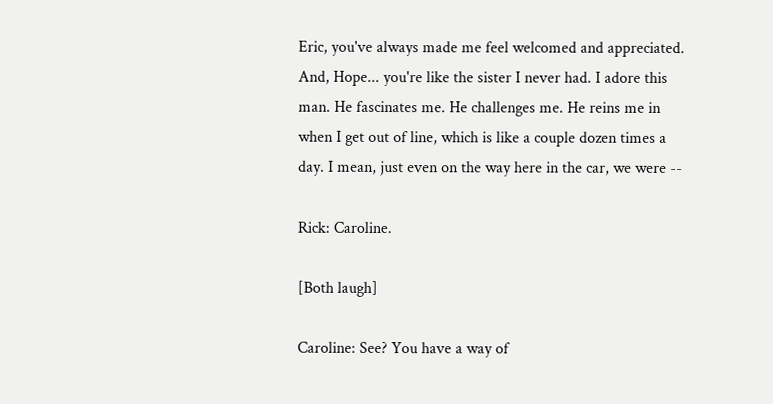Eric, you've always made me feel welcomed and appreciated. And, Hope... you're like the sister I never had. I adore this man. He fascinates me. He challenges me. He reins me in when I get out of line, which is like a couple dozen times a day. I mean, just even on the way here in the car, we were --

Rick: Caroline.

[Both laugh]

Caroline: See? You have a way of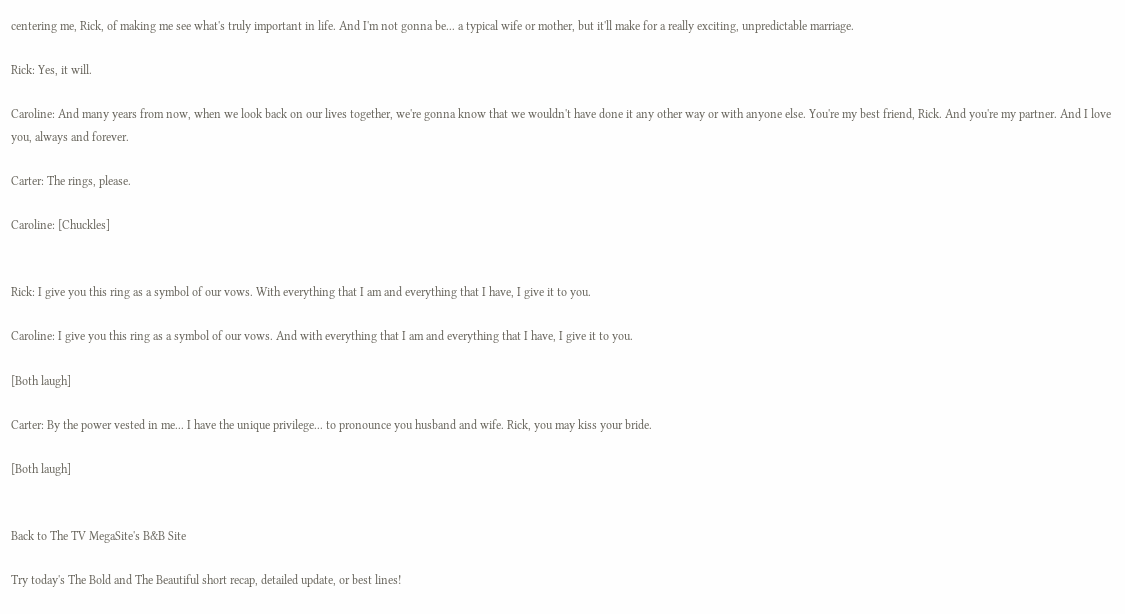centering me, Rick, of making me see what's truly important in life. And I'm not gonna be... a typical wife or mother, but it'll make for a really exciting, unpredictable marriage.

Rick: Yes, it will.

Caroline: And many years from now, when we look back on our lives together, we're gonna know that we wouldn't have done it any other way or with anyone else. You're my best friend, Rick. And you're my partner. And I love you, always and forever.

Carter: The rings, please.

Caroline: [Chuckles]


Rick: I give you this ring as a symbol of our vows. With everything that I am and everything that I have, I give it to you.

Caroline: I give you this ring as a symbol of our vows. And with everything that I am and everything that I have, I give it to you.

[Both laugh]

Carter: By the power vested in me... I have the unique privilege... to pronounce you husband and wife. Rick, you may kiss your bride.

[Both laugh]


Back to The TV MegaSite's B&B Site

Try today's The Bold and The Beautiful short recap, detailed update, or best lines!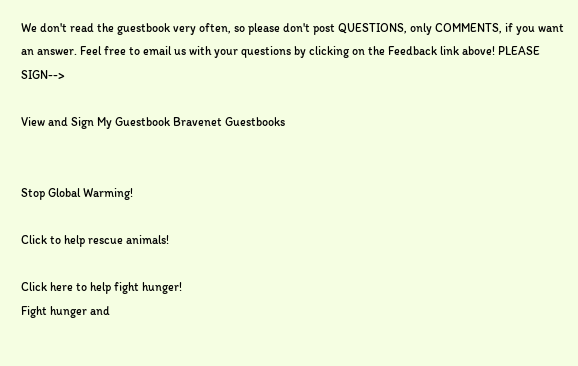We don't read the guestbook very often, so please don't post QUESTIONS, only COMMENTS, if you want an answer. Feel free to email us with your questions by clicking on the Feedback link above! PLEASE SIGN-->

View and Sign My Guestbook Bravenet Guestbooks


Stop Global Warming!

Click to help rescue animals!

Click here to help fight hunger!
Fight hunger and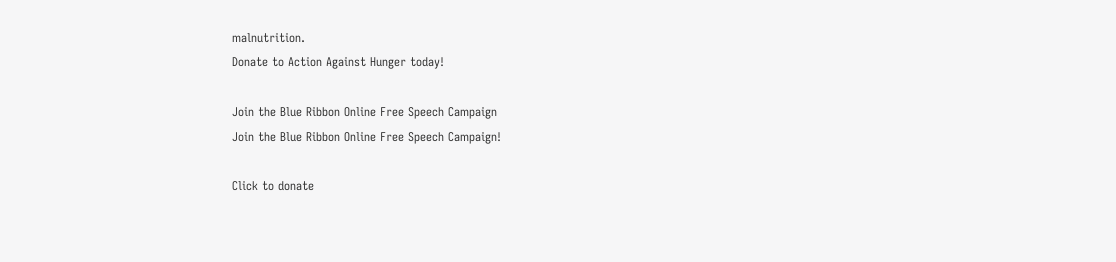malnutrition.
Donate to Action Against Hunger today!

Join the Blue Ribbon Online Free Speech Campaign
Join the Blue Ribbon Online Free Speech Campaign!

Click to donate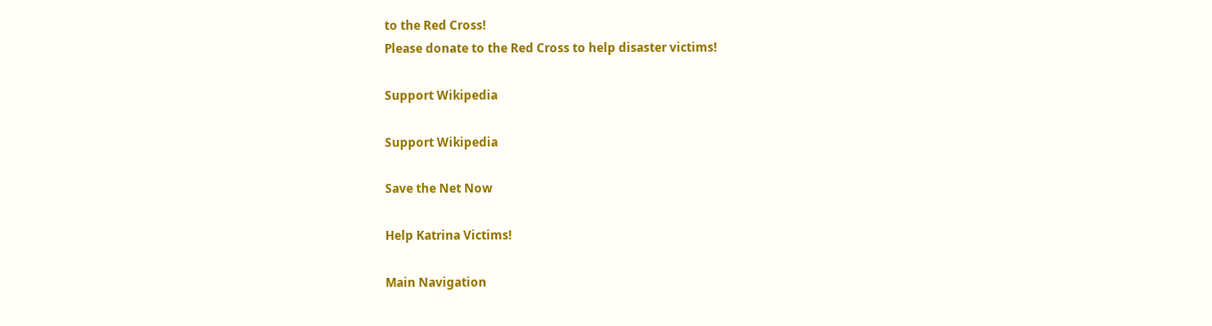to the Red Cross!
Please donate to the Red Cross to help disaster victims!

Support Wikipedia

Support Wikipedia

Save the Net Now

Help Katrina Victims!

Main Navigation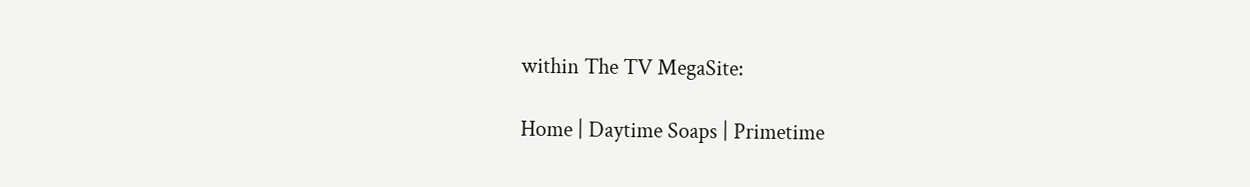within The TV MegaSite:

Home | Daytime Soaps | Primetime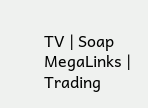TV | Soap MegaLinks | Trading